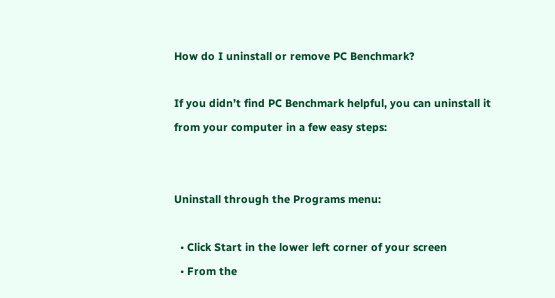How do I uninstall or remove PC Benchmark?

If you didn’t find PC Benchmark helpful, you can uninstall it from your computer in a few easy steps:


Uninstall through the Programs menu:

  • Click Start in the lower left corner of your screen
  • From the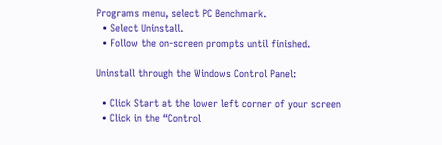Programs menu, select PC Benchmark.
  • Select Uninstall.
  • Follow the on-screen prompts until finished.

Uninstall through the Windows Control Panel:

  • Click Start at the lower left corner of your screen
  • Click in the “Control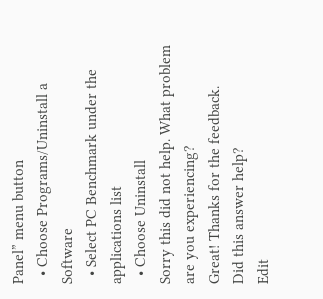Panel” menu button
  • Choose Programs/Uninstall a Software
  • Select PC Benchmark under the applications list
  • Choose Uninstall
Sorry this did not help. What problem are you experiencing?
Great! Thanks for the feedback.
Did this answer help?
Edit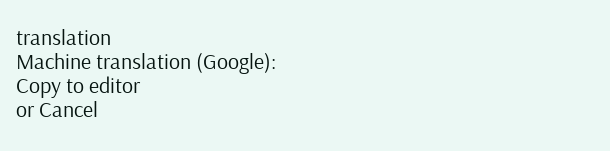translation
Machine translation (Google):
Copy to editor
or Cancel